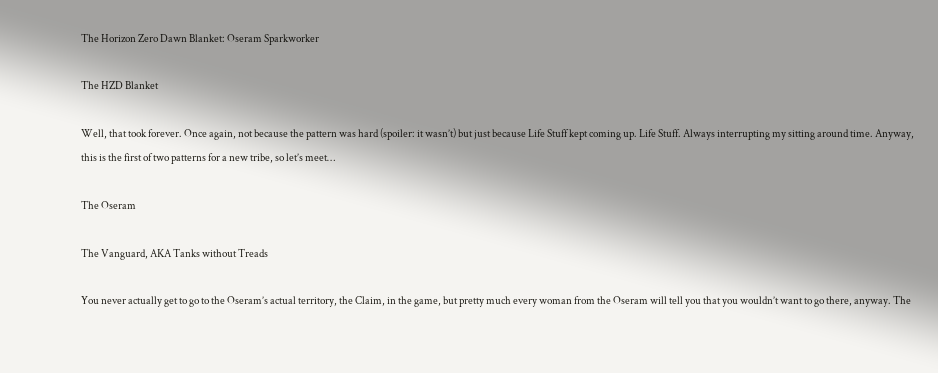The Horizon Zero Dawn Blanket: Oseram Sparkworker

The HZD Blanket

Well, that took forever. Once again, not because the pattern was hard (spoiler: it wasn’t) but just because Life Stuff kept coming up. Life Stuff. Always interrupting my sitting around time. Anyway, this is the first of two patterns for a new tribe, so let’s meet…

The Oseram

The Vanguard, AKA Tanks without Treads

You never actually get to go to the Oseram’s actual territory, the Claim, in the game, but pretty much every woman from the Oseram will tell you that you wouldn’t want to go there, anyway. The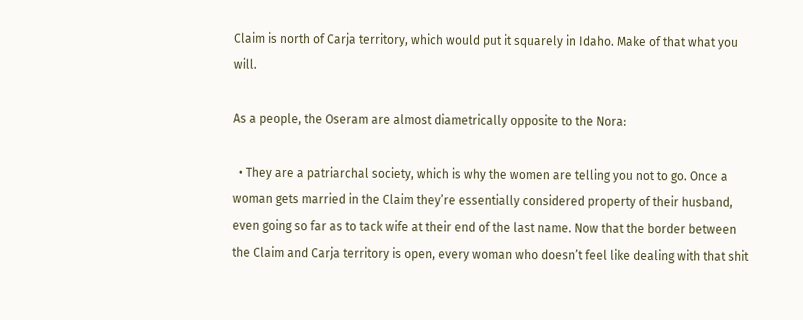Claim is north of Carja territory, which would put it squarely in Idaho. Make of that what you will.

As a people, the Oseram are almost diametrically opposite to the Nora:

  • They are a patriarchal society, which is why the women are telling you not to go. Once a woman gets married in the Claim they’re essentially considered property of their husband, even going so far as to tack wife at their end of the last name. Now that the border between the Claim and Carja territory is open, every woman who doesn’t feel like dealing with that shit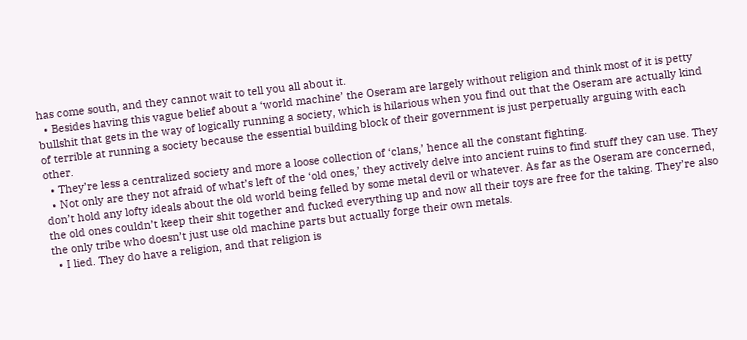has come south, and they cannot wait to tell you all about it.
  • Besides having this vague belief about a ‘world machine’ the Oseram are largely without religion and think most of it is petty bullshit that gets in the way of logically running a society, which is hilarious when you find out that the Oseram are actually kind of terrible at running a society because the essential building block of their government is just perpetually arguing with each other.
  • They’re less a centralized society and more a loose collection of ‘clans,’ hence all the constant fighting.
  • Not only are they not afraid of what’s left of the ‘old ones,’ they actively delve into ancient ruins to find stuff they can use. They don’t hold any lofty ideals about the old world being felled by some metal devil or whatever. As far as the Oseram are concerned, the old ones couldn’t keep their shit together and fucked everything up and now all their toys are free for the taking. They’re also the only tribe who doesn’t just use old machine parts but actually forge their own metals.
  • I lied. They do have a religion, and that religion is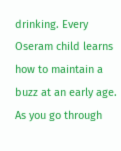drinking. Every Oseram child learns how to maintain a buzz at an early age. As you go through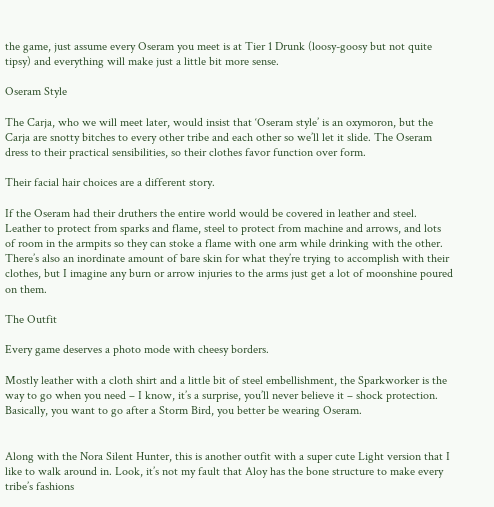the game, just assume every Oseram you meet is at Tier 1 Drunk (loosy-goosy but not quite tipsy) and everything will make just a little bit more sense.

Oseram Style

The Carja, who we will meet later, would insist that ‘Oseram style’ is an oxymoron, but the Carja are snotty bitches to every other tribe and each other so we’ll let it slide. The Oseram dress to their practical sensibilities, so their clothes favor function over form.

Their facial hair choices are a different story.

If the Oseram had their druthers the entire world would be covered in leather and steel. Leather to protect from sparks and flame, steel to protect from machine and arrows, and lots of room in the armpits so they can stoke a flame with one arm while drinking with the other. There’s also an inordinate amount of bare skin for what they’re trying to accomplish with their clothes, but I imagine any burn or arrow injuries to the arms just get a lot of moonshine poured on them.

The Outfit

Every game deserves a photo mode with cheesy borders.

Mostly leather with a cloth shirt and a little bit of steel embellishment, the Sparkworker is the way to go when you need – I know, it’s a surprise, you’ll never believe it – shock protection. Basically, you want to go after a Storm Bird, you better be wearing Oseram.


Along with the Nora Silent Hunter, this is another outfit with a super cute Light version that I like to walk around in. Look, it’s not my fault that Aloy has the bone structure to make every tribe’s fashions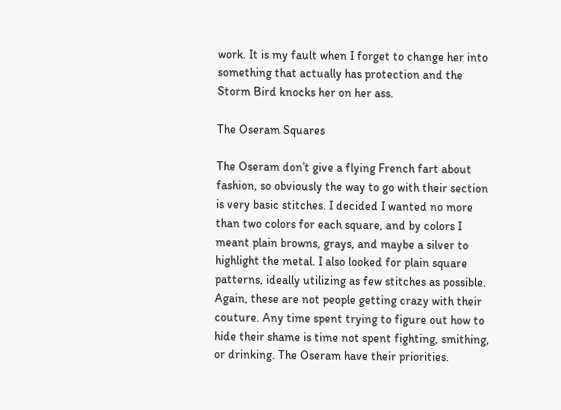work. It is my fault when I forget to change her into something that actually has protection and the Storm Bird knocks her on her ass.

The Oseram Squares

The Oseram don’t give a flying French fart about fashion, so obviously the way to go with their section is very basic stitches. I decided I wanted no more than two colors for each square, and by colors I meant plain browns, grays, and maybe a silver to highlight the metal. I also looked for plain square patterns, ideally utilizing as few stitches as possible. Again, these are not people getting crazy with their couture. Any time spent trying to figure out how to hide their shame is time not spent fighting, smithing, or drinking. The Oseram have their priorities.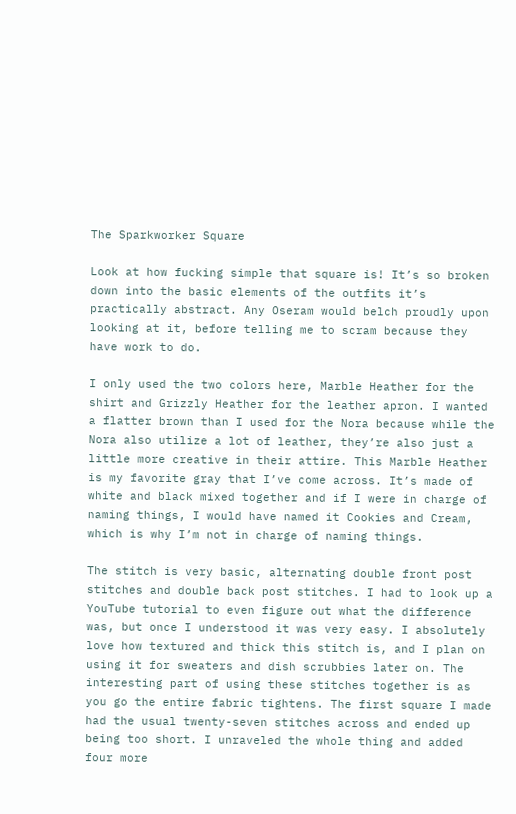The Sparkworker Square

Look at how fucking simple that square is! It’s so broken down into the basic elements of the outfits it’s practically abstract. Any Oseram would belch proudly upon looking at it, before telling me to scram because they have work to do.

I only used the two colors here, Marble Heather for the shirt and Grizzly Heather for the leather apron. I wanted a flatter brown than I used for the Nora because while the Nora also utilize a lot of leather, they’re also just a little more creative in their attire. This Marble Heather is my favorite gray that I’ve come across. It’s made of white and black mixed together and if I were in charge of naming things, I would have named it Cookies and Cream, which is why I’m not in charge of naming things.

The stitch is very basic, alternating double front post stitches and double back post stitches. I had to look up a YouTube tutorial to even figure out what the difference was, but once I understood it was very easy. I absolutely love how textured and thick this stitch is, and I plan on using it for sweaters and dish scrubbies later on. The interesting part of using these stitches together is as you go the entire fabric tightens. The first square I made had the usual twenty-seven stitches across and ended up being too short. I unraveled the whole thing and added four more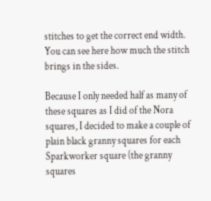stitches to get the correct end width. You can see here how much the stitch brings in the sides.

Because I only needed half as many of these squares as I did of the Nora squares, I decided to make a couple of plain black granny squares for each Sparkworker square (the granny squares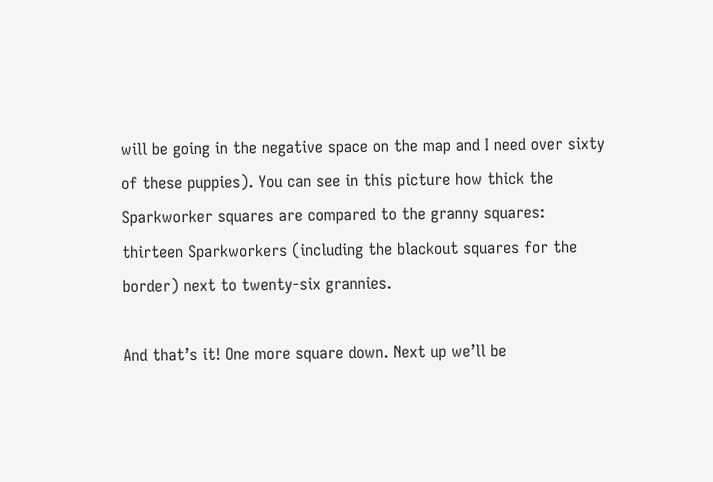will be going in the negative space on the map and I need over sixty of these puppies). You can see in this picture how thick the Sparkworker squares are compared to the granny squares: thirteen Sparkworkers (including the blackout squares for the border) next to twenty-six grannies.

And that’s it! One more square down. Next up we’ll be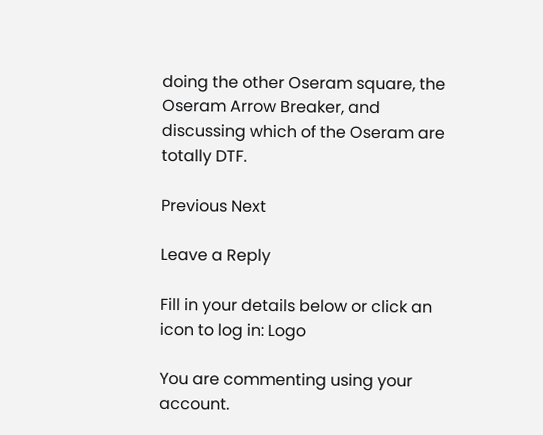doing the other Oseram square, the Oseram Arrow Breaker, and discussing which of the Oseram are totally DTF.

Previous Next

Leave a Reply

Fill in your details below or click an icon to log in: Logo

You are commenting using your account.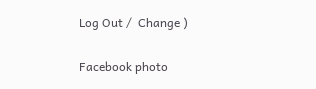Log Out /  Change )

Facebook photo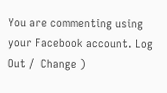You are commenting using your Facebook account. Log Out /  Change )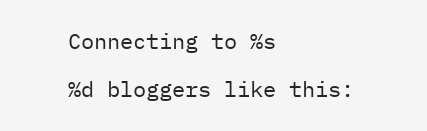Connecting to %s

%d bloggers like this: